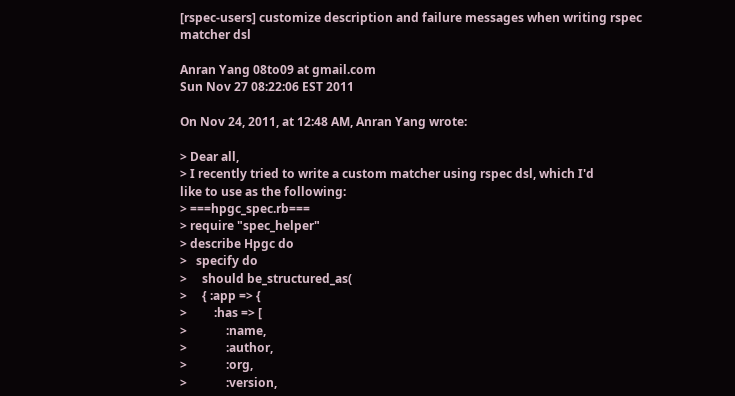[rspec-users] customize description and failure messages when writing rspec matcher dsl

Anran Yang 08to09 at gmail.com
Sun Nov 27 08:22:06 EST 2011

On Nov 24, 2011, at 12:48 AM, Anran Yang wrote:

> Dear all,
> I recently tried to write a custom matcher using rspec dsl, which I'd
like to use as the following:
> ===hpgc_spec.rb===
> require "spec_helper"
> describe Hpgc do
>   specify do
>     should be_structured_as(
>     { :app => {
>         :has => [
>             :name,
>             :author,
>             :org,
>             :version,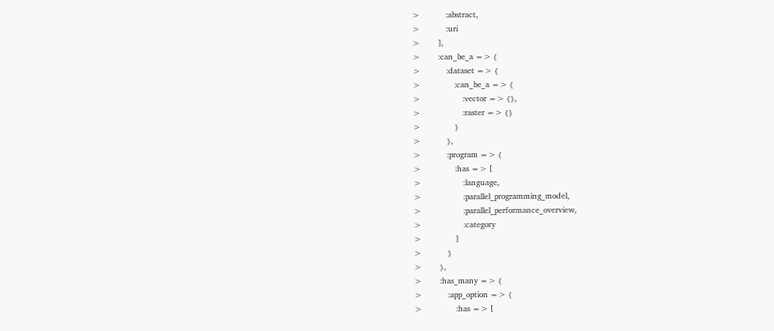>             :abstract,
>             :uri
>         ],
>         :can_be_a => {
>             :dataset => {
>                 :can_be_a => {
>                     :vector => {},
>                     :raster => {}
>                 }
>             },
>             :program => {
>                 :has => [
>                     :language,
>                     :parallel_programming_model,
>                     :parallel_performance_overview,
>                     :category
>                 ]
>             }
>         },
>         :has_many => {
>             :app_option => {
>                 :has => [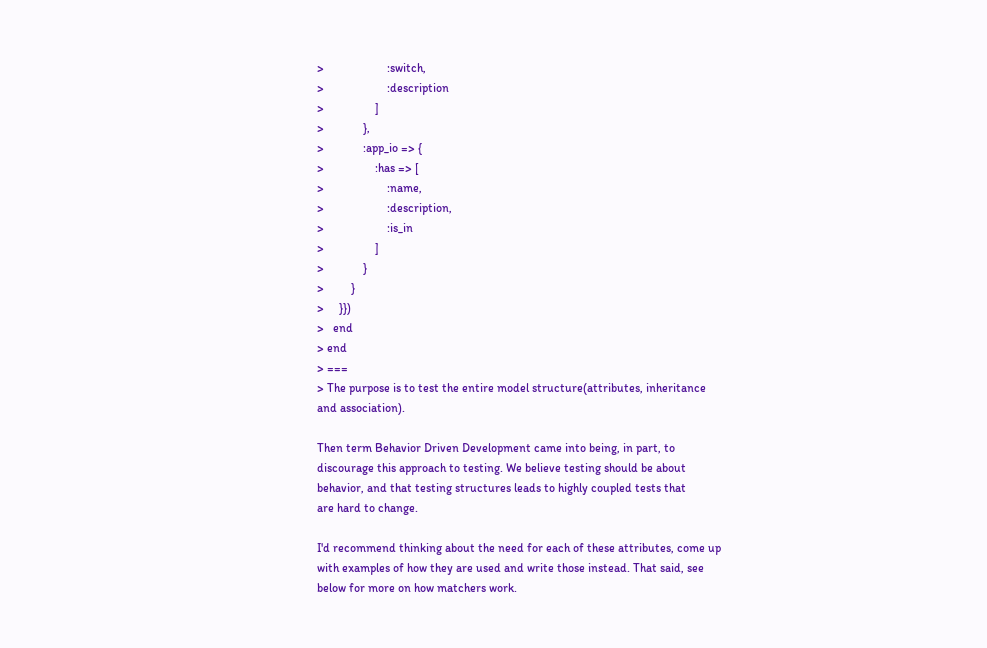>                     :switch,
>                     :description
>                 ]
>             },
>             :app_io => {
>                 :has => [
>                     :name,
>                     :description,
>                     :is_in
>                 ]
>             }
>         }
>     }})
>   end
> end
> ===
> The purpose is to test the entire model structure(attributes, inheritance
and association).

Then term Behavior Driven Development came into being, in part, to
discourage this approach to testing. We believe testing should be about
behavior, and that testing structures leads to highly coupled tests that
are hard to change.

I'd recommend thinking about the need for each of these attributes, come up
with examples of how they are used and write those instead. That said, see
below for more on how matchers work.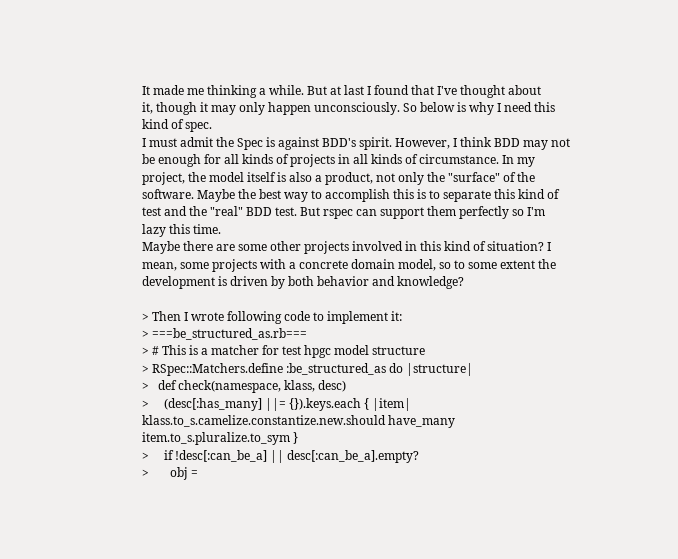It made me thinking a while. But at last I found that I've thought about
it, though it may only happen unconsciously. So below is why I need this
kind of spec.
I must admit the Spec is against BDD's spirit. However, I think BDD may not
be enough for all kinds of projects in all kinds of circumstance. In my
project, the model itself is also a product, not only the "surface" of the
software. Maybe the best way to accomplish this is to separate this kind of
test and the "real" BDD test. But rspec can support them perfectly so I'm
lazy this time.
Maybe there are some other projects involved in this kind of situation? I
mean, some projects with a concrete domain model, so to some extent the
development is driven by both behavior and knowledge?

> Then I wrote following code to implement it:
> ===be_structured_as.rb===
> # This is a matcher for test hpgc model structure
> RSpec::Matchers.define :be_structured_as do |structure|
>   def check(namespace, klass, desc)
>     (desc[:has_many] ||= {}).keys.each { |item|
klass.to_s.camelize.constantize.new.should have_many
item.to_s.pluralize.to_sym }
>     if !desc[:can_be_a] || desc[:can_be_a].empty?
>       obj =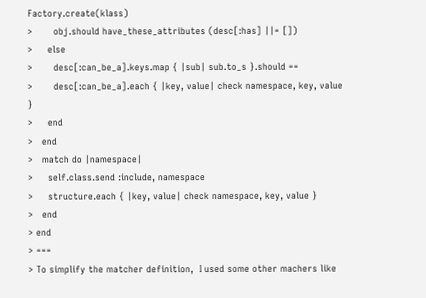Factory.create(klass)
>       obj.should have_these_attributes (desc[:has] ||= [])
>     else
>       desc[:can_be_a].keys.map { |sub| sub.to_s }.should ==
>       desc[:can_be_a].each { |key, value| check namespace, key, value }
>     end
>   end
>   match do |namespace|
>     self.class.send :include, namespace
>     structure.each { |key, value| check namespace, key, value }
>   end
> end
> ===
> To simplify the matcher definition,  I used some other machers like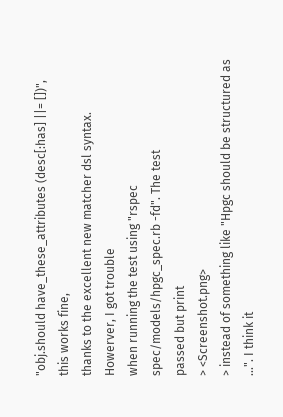"obj.should have_these_attributes (desc[:has] ||= [])", this works fine,
thanks to the excellent new matcher dsl syntax. Howerver, I got trouble
when running the test using "rspec spec/models/hpgc_spec.rb -fd". The test
passed but print
> <Screenshot.png>
> instead of something like "Hpgc should be structured as ...". I think it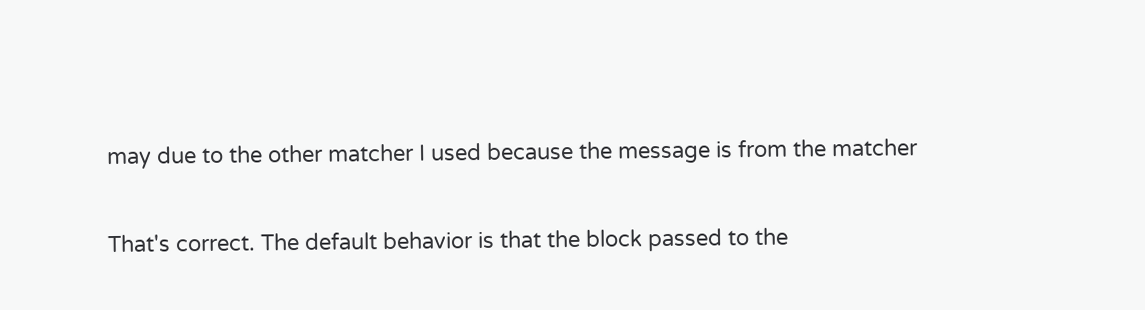may due to the other matcher I used because the message is from the matcher

That's correct. The default behavior is that the block passed to the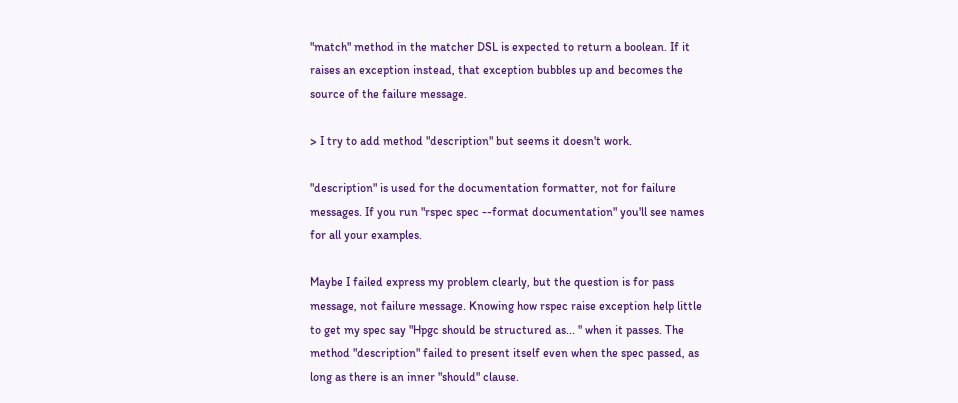"match" method in the matcher DSL is expected to return a boolean. If it
raises an exception instead, that exception bubbles up and becomes the
source of the failure message.

> I try to add method "description" but seems it doesn't work.

"description" is used for the documentation formatter, not for failure
messages. If you run "rspec spec --format documentation" you'll see names
for all your examples.

Maybe I failed express my problem clearly, but the question is for pass
message, not failure message. Knowing how rspec raise exception help little
to get my spec say "Hpgc should be structured as... " when it passes. The
method "description" failed to present itself even when the spec passed, as
long as there is an inner "should" clause.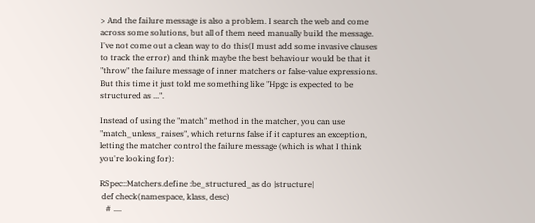> And the failure message is also a problem. I search the web and come
across some solutions, but all of them need manually build the message.
I've not come out a clean way to do this(I must add some invasive clauses
to track the error) and think maybe the best behaviour would be that it
"throw" the failure message of inner matchers or false-value expressions.
But this time it just told me something like "Hpgc is expected to be
structured as ...".

Instead of using the "match" method in the matcher, you can use
"match_unless_raises", which returns false if it captures an exception,
letting the matcher control the failure message (which is what I think
you're looking for):

RSpec::Matchers.define :be_structured_as do |structure|
 def check(namespace, klass, desc)
   # ....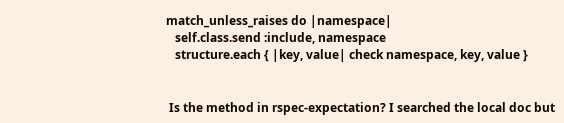match_unless_raises do |namespace|
   self.class.send :include, namespace
   structure.each { |key, value| check namespace, key, value }


 Is the method in rspec-expectation? I searched the local doc but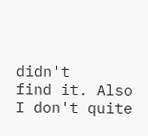didn't
find it. Also I don't quite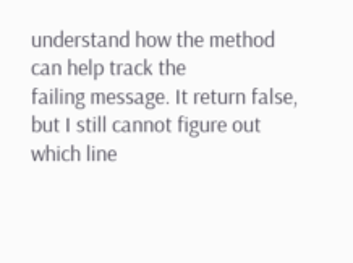understand how the method can help track the
failing message. It return false, but I still cannot figure out which line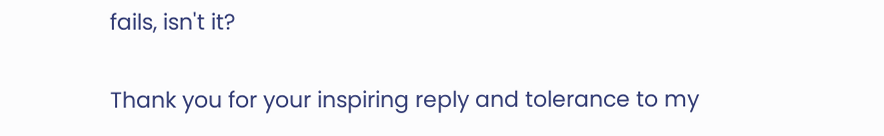fails, isn't it?

Thank you for your inspiring reply and tolerance to my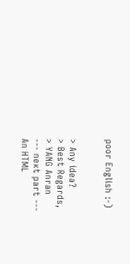poor English :-)


> Any idea?
> Best Regards,
> YANG Anran
--- next part ---
An HTML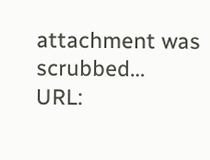attachment was scrubbed...
URL: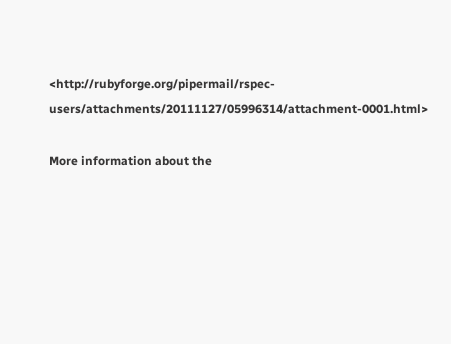<http://rubyforge.org/pipermail/rspec-users/attachments/20111127/05996314/attachment-0001.html>

More information about the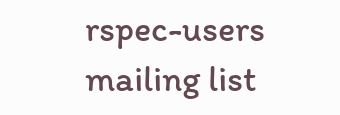rspec-users mailing list